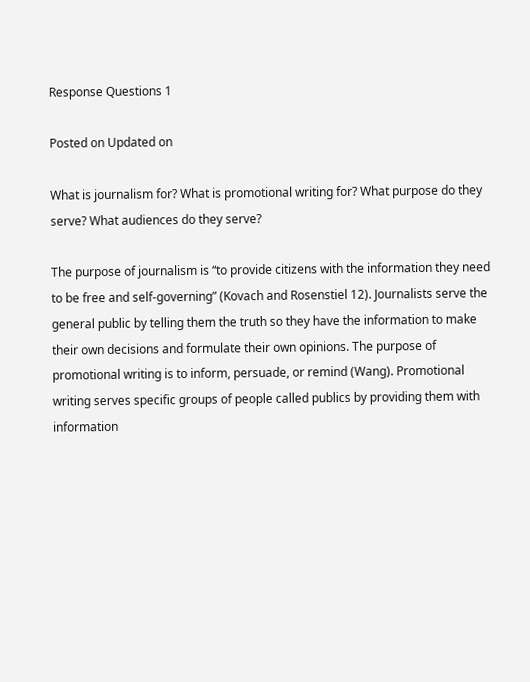Response Questions 1

Posted on Updated on

What is journalism for? What is promotional writing for? What purpose do they serve? What audiences do they serve?

The purpose of journalism is “to provide citizens with the information they need to be free and self-governing” (Kovach and Rosenstiel 12). Journalists serve the general public by telling them the truth so they have the information to make their own decisions and formulate their own opinions. The purpose of promotional writing is to inform, persuade, or remind (Wang). Promotional writing serves specific groups of people called publics by providing them with information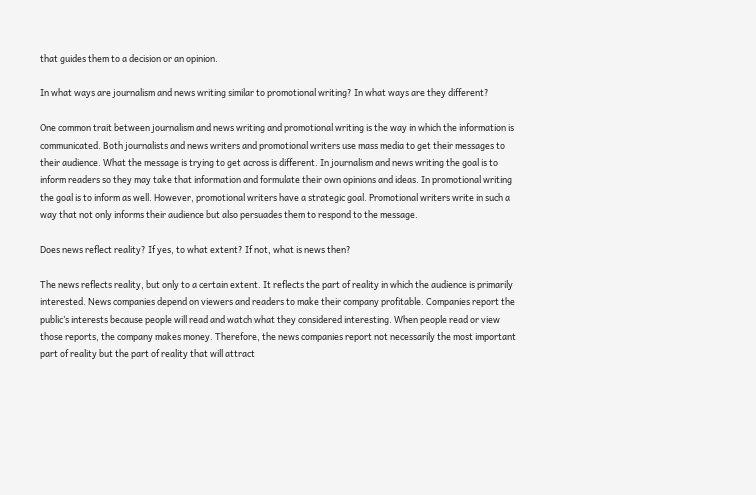that guides them to a decision or an opinion.

In what ways are journalism and news writing similar to promotional writing? In what ways are they different?

One common trait between journalism and news writing and promotional writing is the way in which the information is communicated. Both journalists and news writers and promotional writers use mass media to get their messages to their audience. What the message is trying to get across is different. In journalism and news writing the goal is to inform readers so they may take that information and formulate their own opinions and ideas. In promotional writing the goal is to inform as well. However, promotional writers have a strategic goal. Promotional writers write in such a way that not only informs their audience but also persuades them to respond to the message.

Does news reflect reality? If yes, to what extent? If not, what is news then?

The news reflects reality, but only to a certain extent. It reflects the part of reality in which the audience is primarily interested. News companies depend on viewers and readers to make their company profitable. Companies report the public’s interests because people will read and watch what they considered interesting. When people read or view those reports, the company makes money. Therefore, the news companies report not necessarily the most important part of reality but the part of reality that will attract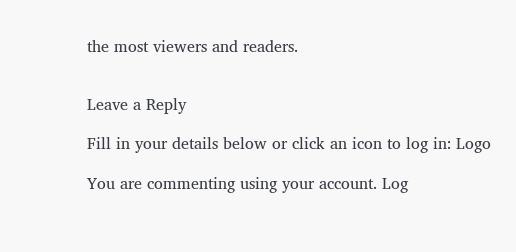the most viewers and readers.


Leave a Reply

Fill in your details below or click an icon to log in: Logo

You are commenting using your account. Log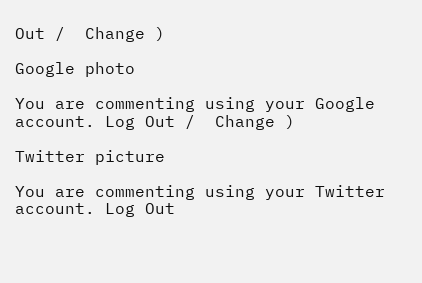Out /  Change )

Google photo

You are commenting using your Google account. Log Out /  Change )

Twitter picture

You are commenting using your Twitter account. Log Out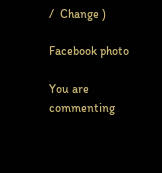/  Change )

Facebook photo

You are commenting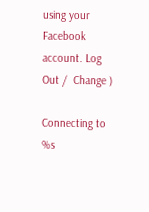using your Facebook account. Log Out /  Change )

Connecting to %s